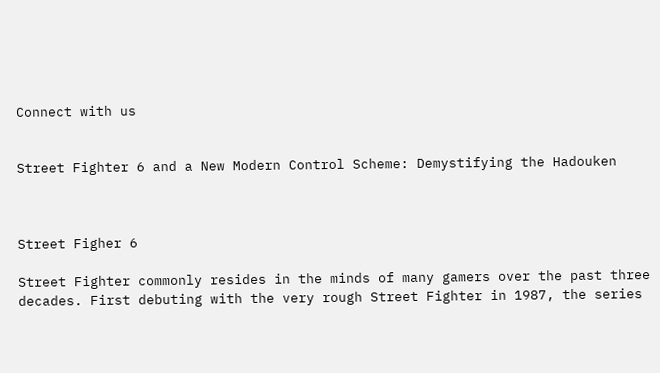Connect with us


Street Fighter 6 and a New Modern Control Scheme: Demystifying the Hadouken



Street Figher 6

Street Fighter commonly resides in the minds of many gamers over the past three decades. First debuting with the very rough Street Fighter in 1987, the series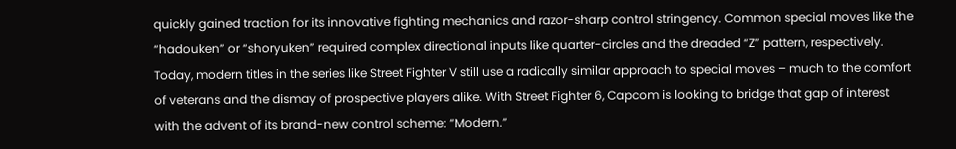quickly gained traction for its innovative fighting mechanics and razor-sharp control stringency. Common special moves like the “hadouken” or “shoryuken” required complex directional inputs like quarter-circles and the dreaded “Z” pattern, respectively. Today, modern titles in the series like Street Fighter V still use a radically similar approach to special moves – much to the comfort of veterans and the dismay of prospective players alike. With Street Fighter 6, Capcom is looking to bridge that gap of interest with the advent of its brand-new control scheme: “Modern.”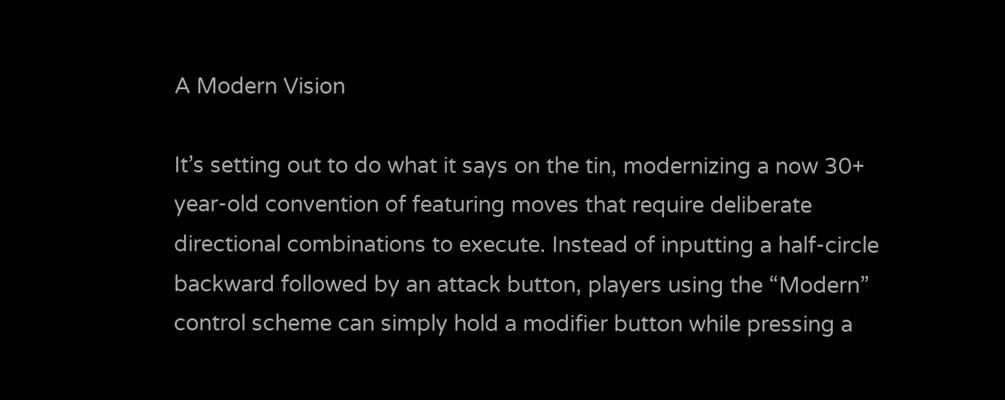A Modern Vision

It’s setting out to do what it says on the tin, modernizing a now 30+ year-old convention of featuring moves that require deliberate directional combinations to execute. Instead of inputting a half-circle backward followed by an attack button, players using the “Modern” control scheme can simply hold a modifier button while pressing a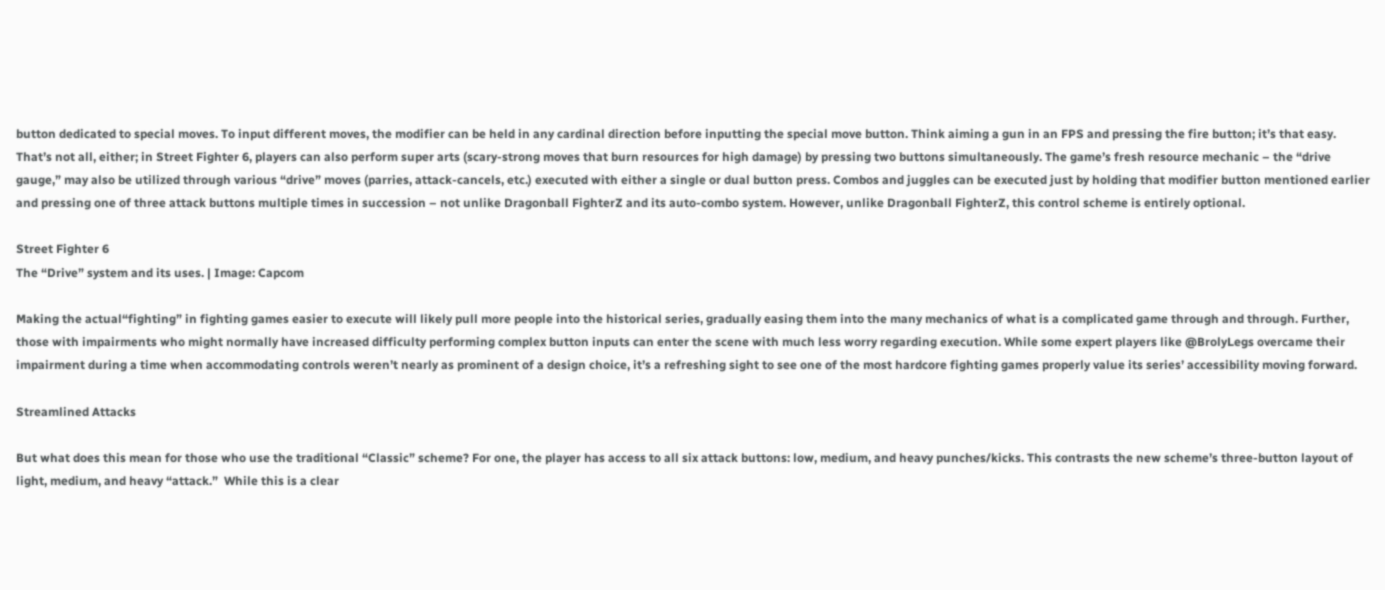button dedicated to special moves. To input different moves, the modifier can be held in any cardinal direction before inputting the special move button. Think aiming a gun in an FPS and pressing the fire button; it’s that easy. That’s not all, either; in Street Fighter 6, players can also perform super arts (scary-strong moves that burn resources for high damage) by pressing two buttons simultaneously. The game’s fresh resource mechanic – the “drive gauge,” may also be utilized through various “drive” moves (parries, attack-cancels, etc.) executed with either a single or dual button press. Combos and juggles can be executed just by holding that modifier button mentioned earlier and pressing one of three attack buttons multiple times in succession – not unlike Dragonball FighterZ and its auto-combo system. However, unlike Dragonball FighterZ, this control scheme is entirely optional.

Street Fighter 6
The “Drive” system and its uses. | Image: Capcom

Making the actual“fighting” in fighting games easier to execute will likely pull more people into the historical series, gradually easing them into the many mechanics of what is a complicated game through and through. Further, those with impairments who might normally have increased difficulty performing complex button inputs can enter the scene with much less worry regarding execution. While some expert players like @BrolyLegs overcame their impairment during a time when accommodating controls weren’t nearly as prominent of a design choice, it’s a refreshing sight to see one of the most hardcore fighting games properly value its series’ accessibility moving forward.

Streamlined Attacks

But what does this mean for those who use the traditional “Classic” scheme? For one, the player has access to all six attack buttons: low, medium, and heavy punches/kicks. This contrasts the new scheme’s three-button layout of light, medium, and heavy “attack.”  While this is a clear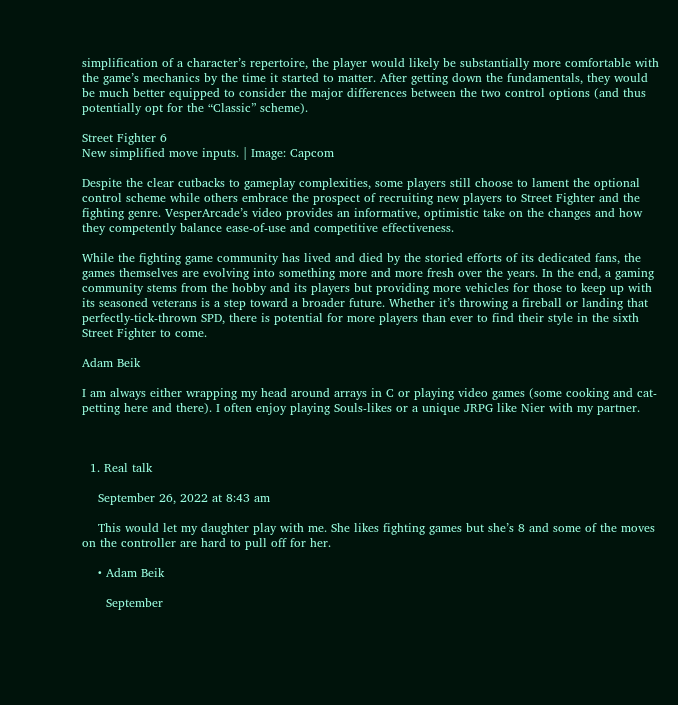simplification of a character’s repertoire, the player would likely be substantially more comfortable with the game’s mechanics by the time it started to matter. After getting down the fundamentals, they would be much better equipped to consider the major differences between the two control options (and thus potentially opt for the “Classic” scheme).

Street Fighter 6
New simplified move inputs. | Image: Capcom

Despite the clear cutbacks to gameplay complexities, some players still choose to lament the optional control scheme while others embrace the prospect of recruiting new players to Street Fighter and the fighting genre. VesperArcade’s video provides an informative, optimistic take on the changes and how they competently balance ease-of-use and competitive effectiveness.

While the fighting game community has lived and died by the storied efforts of its dedicated fans, the games themselves are evolving into something more and more fresh over the years. In the end, a gaming community stems from the hobby and its players but providing more vehicles for those to keep up with its seasoned veterans is a step toward a broader future. Whether it’s throwing a fireball or landing that perfectly-tick-thrown SPD, there is potential for more players than ever to find their style in the sixth Street Fighter to come.

Adam Beik

I am always either wrapping my head around arrays in C or playing video games (some cooking and cat-petting here and there). I often enjoy playing Souls-likes or a unique JRPG like Nier with my partner.



  1. Real talk

    September 26, 2022 at 8:43 am

    This would let my daughter play with me. She likes fighting games but she’s 8 and some of the moves on the controller are hard to pull off for her.

    • Adam Beik

      September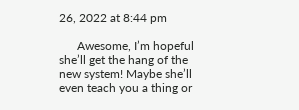26, 2022 at 8:44 pm

      Awesome, I’m hopeful she’ll get the hang of the new system! Maybe she’ll even teach you a thing or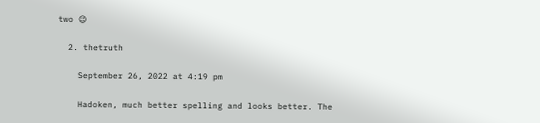two 😉

  2. thetruth

    September 26, 2022 at 4:19 pm

    Hadoken, much better spelling and looks better. The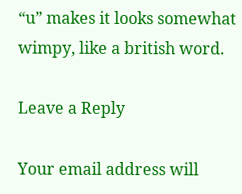“u” makes it looks somewhat wimpy, like a british word.

Leave a Reply

Your email address will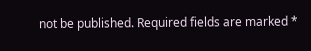not be published. Required fields are marked *